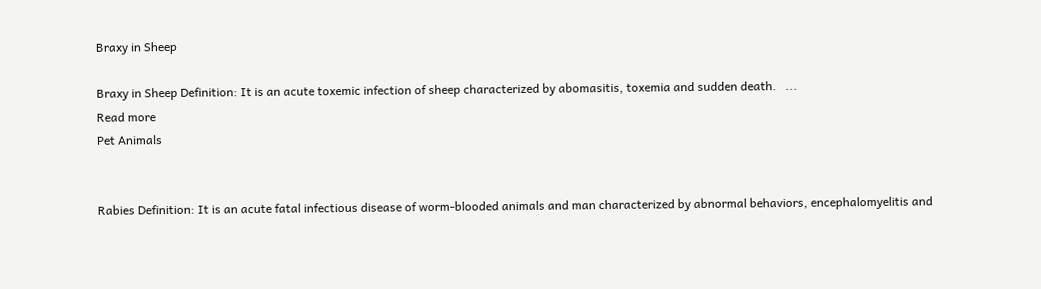Braxy in Sheep

Braxy in Sheep Definition: It is an acute toxemic infection of sheep characterized by abomasitis, toxemia and sudden death.   ...
Read more
Pet Animals


Rabies Definition: It is an acute fatal infectious disease of worm-blooded animals and man characterized by abnormal behaviors, encephalomyelitis and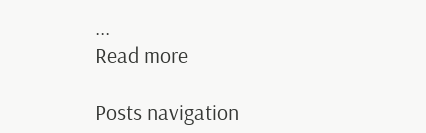...
Read more

Posts navigation